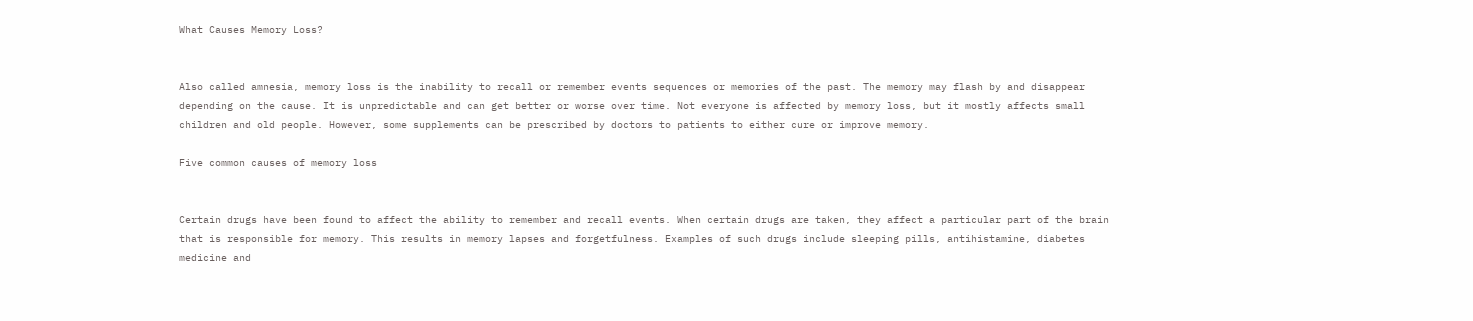What Causes Memory Loss?


Also called amnesia, memory loss is the inability to recall or remember events sequences or memories of the past. The memory may flash by and disappear depending on the cause. It is unpredictable and can get better or worse over time. Not everyone is affected by memory loss, but it mostly affects small children and old people. However, some supplements can be prescribed by doctors to patients to either cure or improve memory.

Five common causes of memory loss


Certain drugs have been found to affect the ability to remember and recall events. When certain drugs are taken, they affect a particular part of the brain that is responsible for memory. This results in memory lapses and forgetfulness. Examples of such drugs include sleeping pills, antihistamine, diabetes medicine and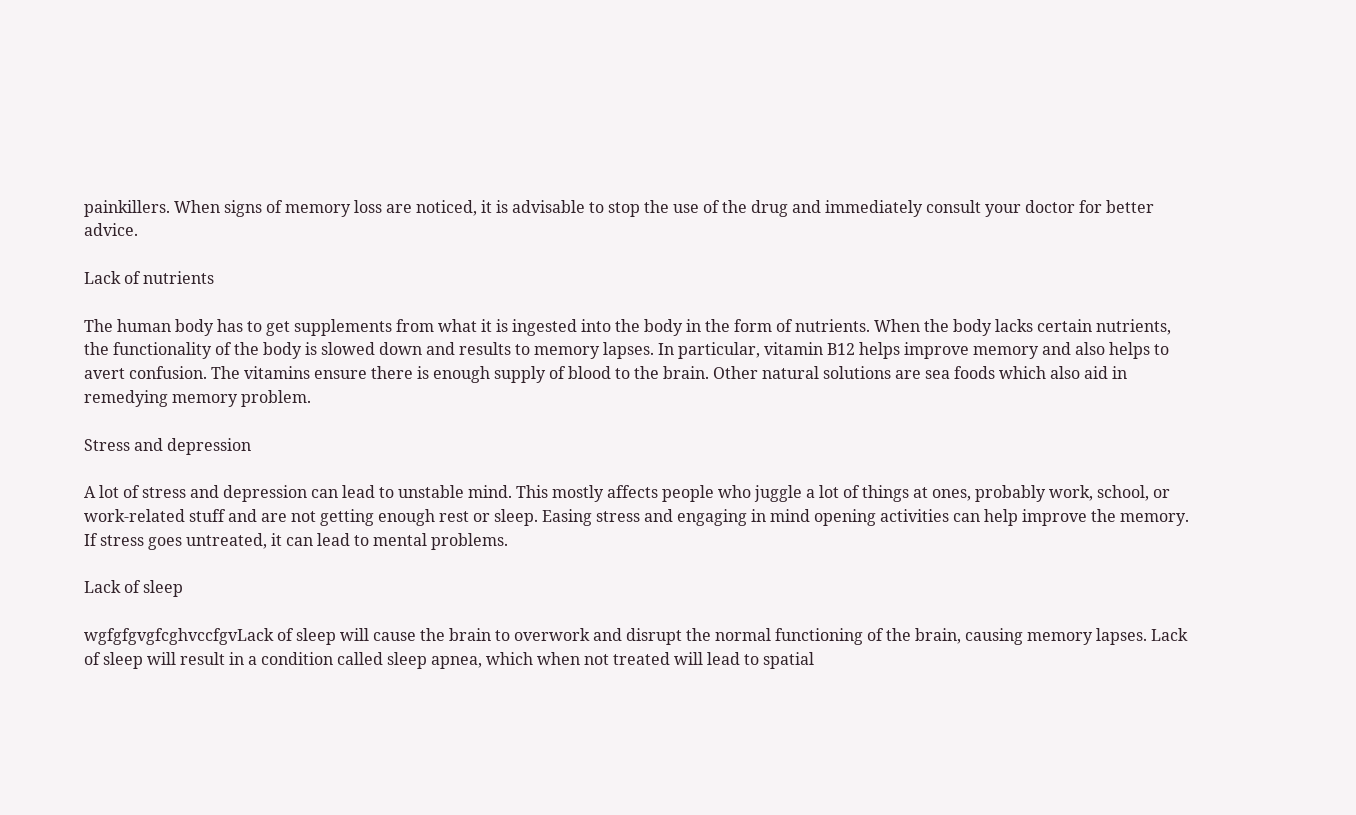painkillers. When signs of memory loss are noticed, it is advisable to stop the use of the drug and immediately consult your doctor for better advice.

Lack of nutrients

The human body has to get supplements from what it is ingested into the body in the form of nutrients. When the body lacks certain nutrients, the functionality of the body is slowed down and results to memory lapses. In particular, vitamin B12 helps improve memory and also helps to avert confusion. The vitamins ensure there is enough supply of blood to the brain. Other natural solutions are sea foods which also aid in remedying memory problem.

Stress and depression

A lot of stress and depression can lead to unstable mind. This mostly affects people who juggle a lot of things at ones, probably work, school, or work-related stuff and are not getting enough rest or sleep. Easing stress and engaging in mind opening activities can help improve the memory. If stress goes untreated, it can lead to mental problems.

Lack of sleep

wgfgfgvgfcghvccfgvLack of sleep will cause the brain to overwork and disrupt the normal functioning of the brain, causing memory lapses. Lack of sleep will result in a condition called sleep apnea, which when not treated will lead to spatial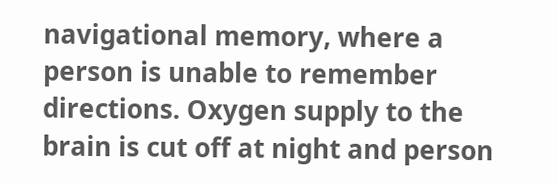navigational memory, where a person is unable to remember directions. Oxygen supply to the brain is cut off at night and person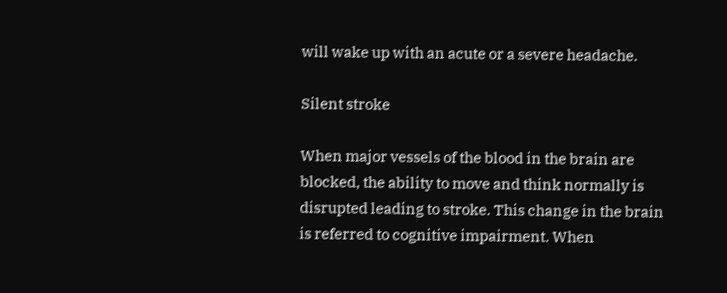will wake up with an acute or a severe headache.

Silent stroke

When major vessels of the blood in the brain are blocked, the ability to move and think normally is disrupted leading to stroke. This change in the brain is referred to cognitive impairment. When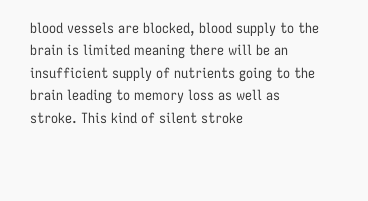blood vessels are blocked, blood supply to the brain is limited meaning there will be an insufficient supply of nutrients going to the brain leading to memory loss as well as stroke. This kind of silent stroke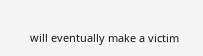will eventually make a victim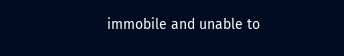immobile and unable to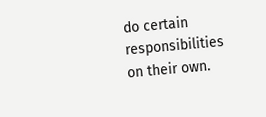do certain responsibilities on their own.